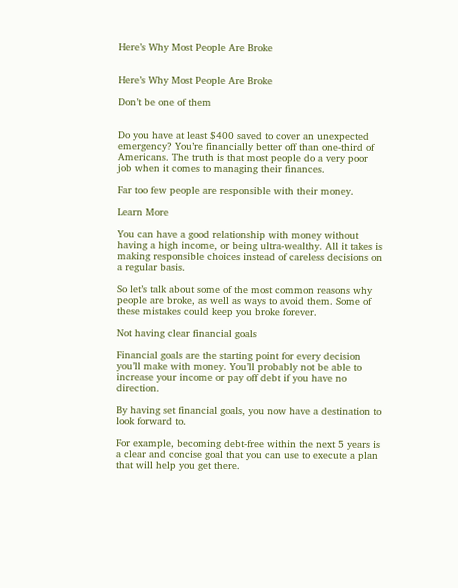Here’s Why Most People Are Broke


Here’s Why Most People Are Broke

Don’t be one of them


Do you have at least $400 saved to cover an unexpected emergency? You’re financially better off than one-third of Americans. The truth is that most people do a very poor job when it comes to managing their finances.

Far too few people are responsible with their money.

Learn More

You can have a good relationship with money without having a high income, or being ultra-wealthy. All it takes is making responsible choices instead of careless decisions on a regular basis.

So let’s talk about some of the most common reasons why people are broke, as well as ways to avoid them. Some of these mistakes could keep you broke forever.

Not having clear financial goals

Financial goals are the starting point for every decision you’ll make with money. You’ll probably not be able to increase your income or pay off debt if you have no direction.

By having set financial goals, you now have a destination to look forward to.

For example, becoming debt-free within the next 5 years is a clear and concise goal that you can use to execute a plan that will help you get there.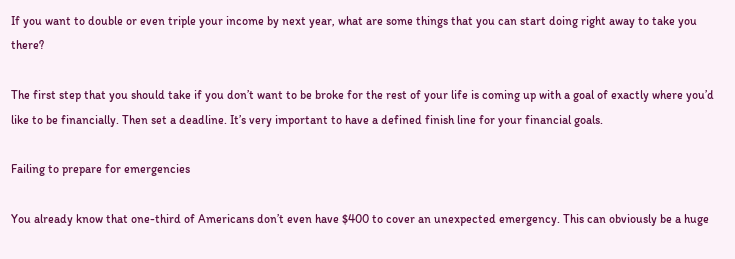If you want to double or even triple your income by next year, what are some things that you can start doing right away to take you there?

The first step that you should take if you don’t want to be broke for the rest of your life is coming up with a goal of exactly where you’d like to be financially. Then set a deadline. It’s very important to have a defined finish line for your financial goals.

Failing to prepare for emergencies

You already know that one-third of Americans don’t even have $400 to cover an unexpected emergency. This can obviously be a huge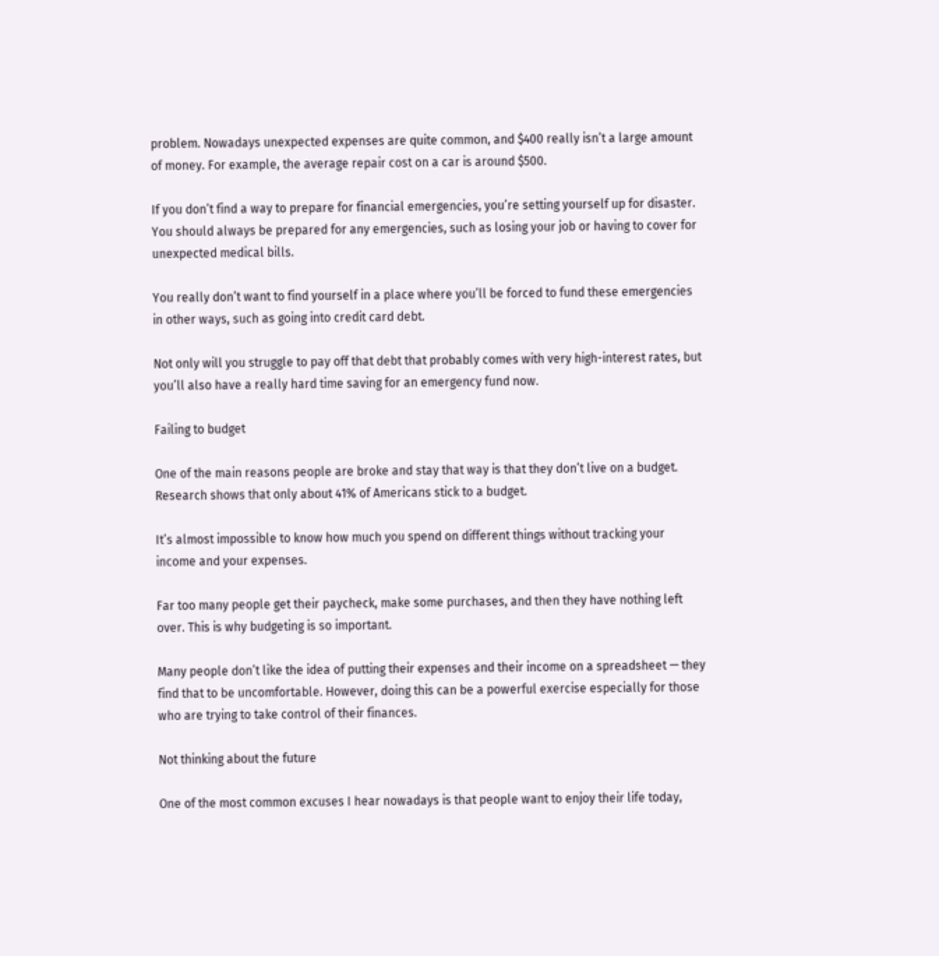problem. Nowadays unexpected expenses are quite common, and $400 really isn’t a large amount of money. For example, the average repair cost on a car is around $500.

If you don’t find a way to prepare for financial emergencies, you’re setting yourself up for disaster. You should always be prepared for any emergencies, such as losing your job or having to cover for unexpected medical bills.

You really don’t want to find yourself in a place where you’ll be forced to fund these emergencies in other ways, such as going into credit card debt.

Not only will you struggle to pay off that debt that probably comes with very high-interest rates, but you’ll also have a really hard time saving for an emergency fund now.

Failing to budget

One of the main reasons people are broke and stay that way is that they don’t live on a budget. Research shows that only about 41% of Americans stick to a budget.

It’s almost impossible to know how much you spend on different things without tracking your income and your expenses.

Far too many people get their paycheck, make some purchases, and then they have nothing left over. This is why budgeting is so important.

Many people don’t like the idea of putting their expenses and their income on a spreadsheet — they find that to be uncomfortable. However, doing this can be a powerful exercise especially for those who are trying to take control of their finances.

Not thinking about the future

One of the most common excuses I hear nowadays is that people want to enjoy their life today,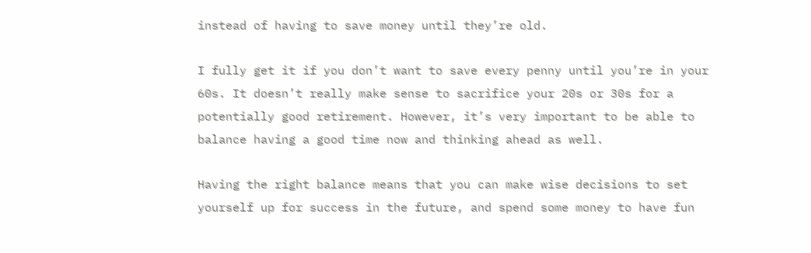instead of having to save money until they’re old.

I fully get it if you don’t want to save every penny until you’re in your 60s. It doesn’t really make sense to sacrifice your 20s or 30s for a potentially good retirement. However, it’s very important to be able to balance having a good time now and thinking ahead as well.

Having the right balance means that you can make wise decisions to set yourself up for success in the future, and spend some money to have fun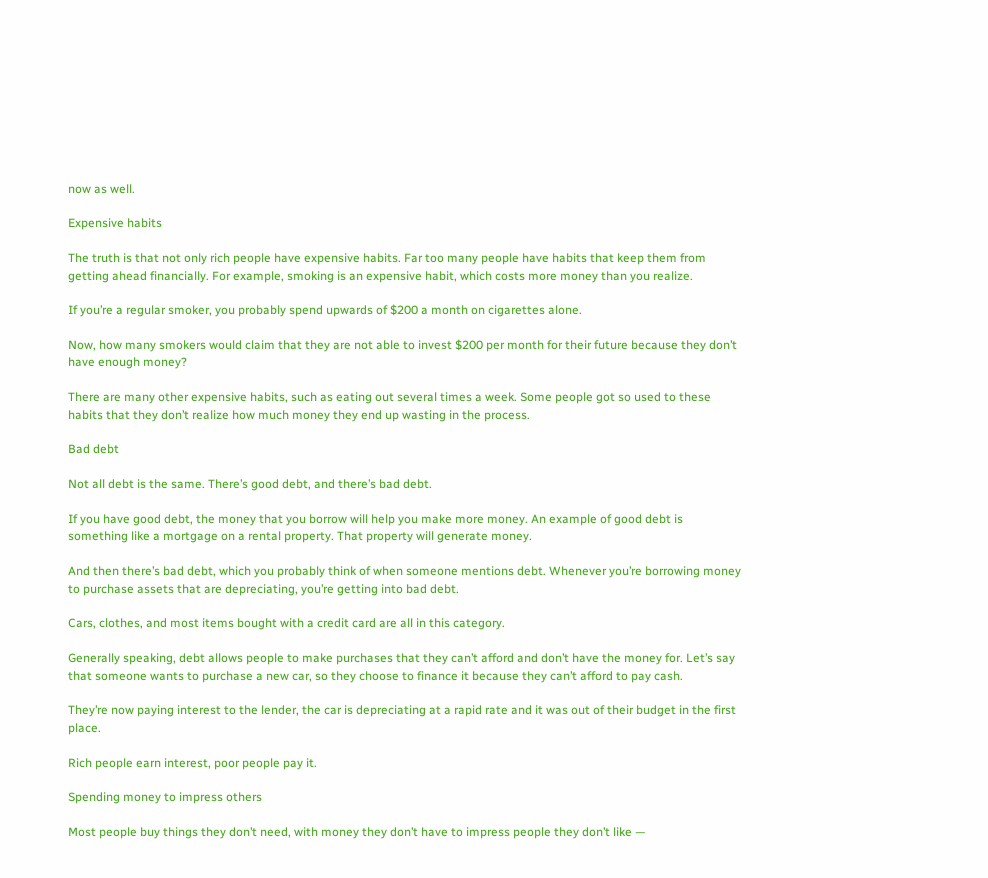now as well.

Expensive habits

The truth is that not only rich people have expensive habits. Far too many people have habits that keep them from getting ahead financially. For example, smoking is an expensive habit, which costs more money than you realize.

If you’re a regular smoker, you probably spend upwards of $200 a month on cigarettes alone.

Now, how many smokers would claim that they are not able to invest $200 per month for their future because they don’t have enough money?

There are many other expensive habits, such as eating out several times a week. Some people got so used to these habits that they don’t realize how much money they end up wasting in the process.

Bad debt

Not all debt is the same. There’s good debt, and there’s bad debt.

If you have good debt, the money that you borrow will help you make more money. An example of good debt is something like a mortgage on a rental property. That property will generate money.

And then there’s bad debt, which you probably think of when someone mentions debt. Whenever you’re borrowing money to purchase assets that are depreciating, you’re getting into bad debt.

Cars, clothes, and most items bought with a credit card are all in this category.

Generally speaking, debt allows people to make purchases that they can’t afford and don’t have the money for. Let’s say that someone wants to purchase a new car, so they choose to finance it because they can’t afford to pay cash.

They’re now paying interest to the lender, the car is depreciating at a rapid rate and it was out of their budget in the first place.

Rich people earn interest, poor people pay it.

Spending money to impress others

Most people buy things they don’t need, with money they don’t have to impress people they don’t like —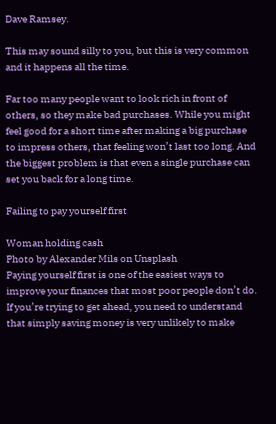Dave Ramsey.

This may sound silly to you, but this is very common and it happens all the time.

Far too many people want to look rich in front of others, so they make bad purchases. While you might feel good for a short time after making a big purchase to impress others, that feeling won’t last too long. And the biggest problem is that even a single purchase can set you back for a long time.

Failing to pay yourself first

Woman holding cash
Photo by Alexander Mils on Unsplash
Paying yourself first is one of the easiest ways to improve your finances that most poor people don’t do. If you’re trying to get ahead, you need to understand that simply saving money is very unlikely to make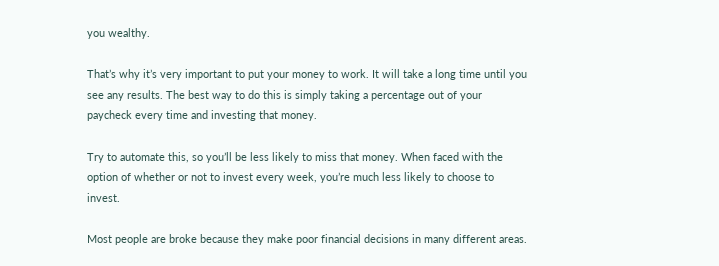you wealthy.

That’s why it’s very important to put your money to work. It will take a long time until you see any results. The best way to do this is simply taking a percentage out of your paycheck every time and investing that money.

Try to automate this, so you’ll be less likely to miss that money. When faced with the option of whether or not to invest every week, you’re much less likely to choose to invest.

Most people are broke because they make poor financial decisions in many different areas.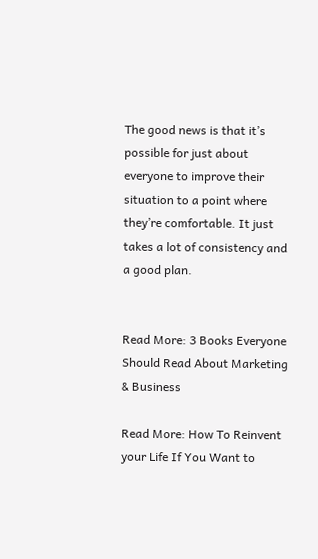The good news is that it’s possible for just about everyone to improve their situation to a point where they’re comfortable. It just takes a lot of consistency and a good plan.


Read More: 3 Books Everyone Should Read About Marketing & Business

Read More: How To Reinvent your Life If You Want to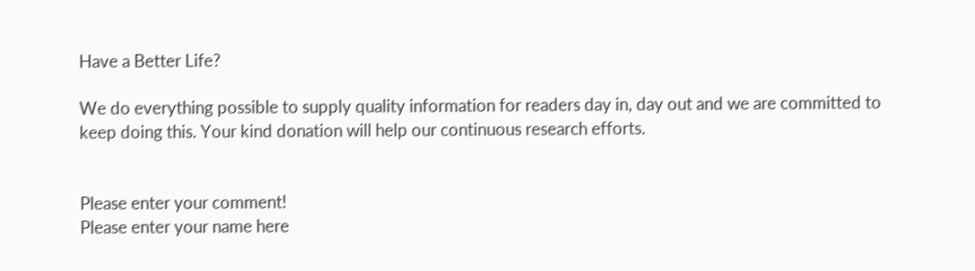Have a Better Life?

We do everything possible to supply quality information for readers day in, day out and we are committed to keep doing this. Your kind donation will help our continuous research efforts.


Please enter your comment!
Please enter your name here